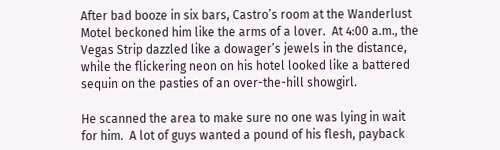After bad booze in six bars, Castro’s room at the Wanderlust Motel beckoned him like the arms of a lover.  At 4:00 a.m., the Vegas Strip dazzled like a dowager’s jewels in the distance, while the flickering neon on his hotel looked like a battered sequin on the pasties of an over-the-hill showgirl.

He scanned the area to make sure no one was lying in wait for him.  A lot of guys wanted a pound of his flesh, payback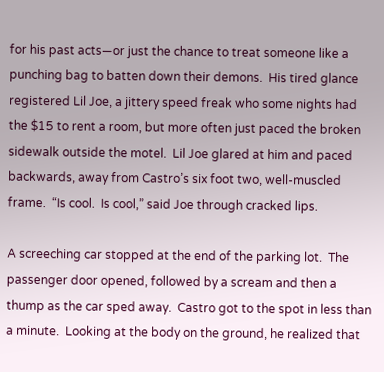for his past acts—or just the chance to treat someone like a punching bag to batten down their demons.  His tired glance registered Lil Joe, a jittery speed freak who some nights had the $15 to rent a room, but more often just paced the broken sidewalk outside the motel.  Lil Joe glared at him and paced backwards, away from Castro’s six foot two, well-muscled frame.  “Is cool.  Is cool,” said Joe through cracked lips.

A screeching car stopped at the end of the parking lot.  The passenger door opened, followed by a scream and then a thump as the car sped away.  Castro got to the spot in less than a minute.  Looking at the body on the ground, he realized that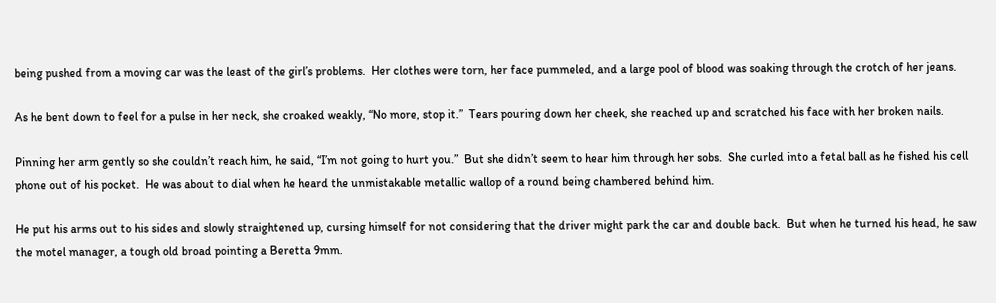being pushed from a moving car was the least of the girl’s problems.  Her clothes were torn, her face pummeled, and a large pool of blood was soaking through the crotch of her jeans.

As he bent down to feel for a pulse in her neck, she croaked weakly, “No more, stop it.”  Tears pouring down her cheek, she reached up and scratched his face with her broken nails.

Pinning her arm gently so she couldn’t reach him, he said, “I’m not going to hurt you.”  But she didn’t seem to hear him through her sobs.  She curled into a fetal ball as he fished his cell phone out of his pocket.  He was about to dial when he heard the unmistakable metallic wallop of a round being chambered behind him.

He put his arms out to his sides and slowly straightened up, cursing himself for not considering that the driver might park the car and double back.  But when he turned his head, he saw the motel manager, a tough old broad pointing a Beretta 9mm.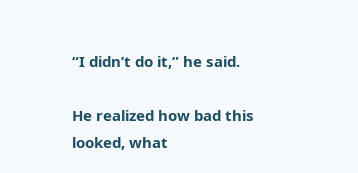“I didn’t do it,” he said.

He realized how bad this looked, what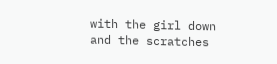with the girl down and the scratches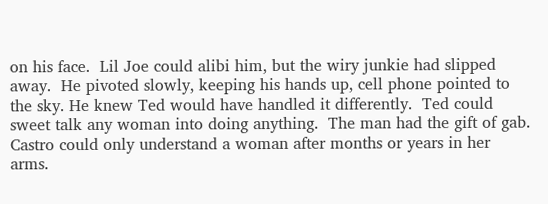on his face.  Lil Joe could alibi him, but the wiry junkie had slipped away.  He pivoted slowly, keeping his hands up, cell phone pointed to the sky. He knew Ted would have handled it differently.  Ted could sweet talk any woman into doing anything.  The man had the gift of gab.  Castro could only understand a woman after months or years in her arms.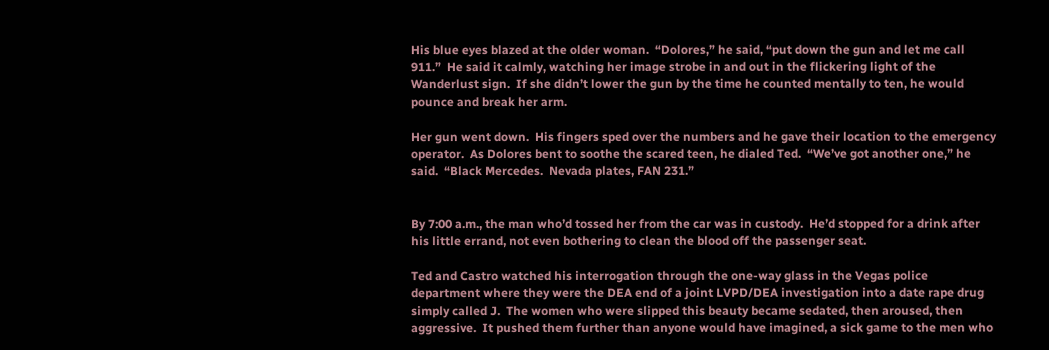His blue eyes blazed at the older woman.  “Dolores,” he said, “put down the gun and let me call 911.”  He said it calmly, watching her image strobe in and out in the flickering light of the Wanderlust sign.  If she didn’t lower the gun by the time he counted mentally to ten, he would pounce and break her arm.

Her gun went down.  His fingers sped over the numbers and he gave their location to the emergency operator.  As Dolores bent to soothe the scared teen, he dialed Ted.  “We’ve got another one,” he said.  “Black Mercedes.  Nevada plates, FAN 231.”


By 7:00 a.m., the man who’d tossed her from the car was in custody.  He’d stopped for a drink after his little errand, not even bothering to clean the blood off the passenger seat.

Ted and Castro watched his interrogation through the one-way glass in the Vegas police department where they were the DEA end of a joint LVPD/DEA investigation into a date rape drug simply called J.  The women who were slipped this beauty became sedated, then aroused, then aggressive.  It pushed them further than anyone would have imagined, a sick game to the men who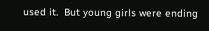used it.  But young girls were ending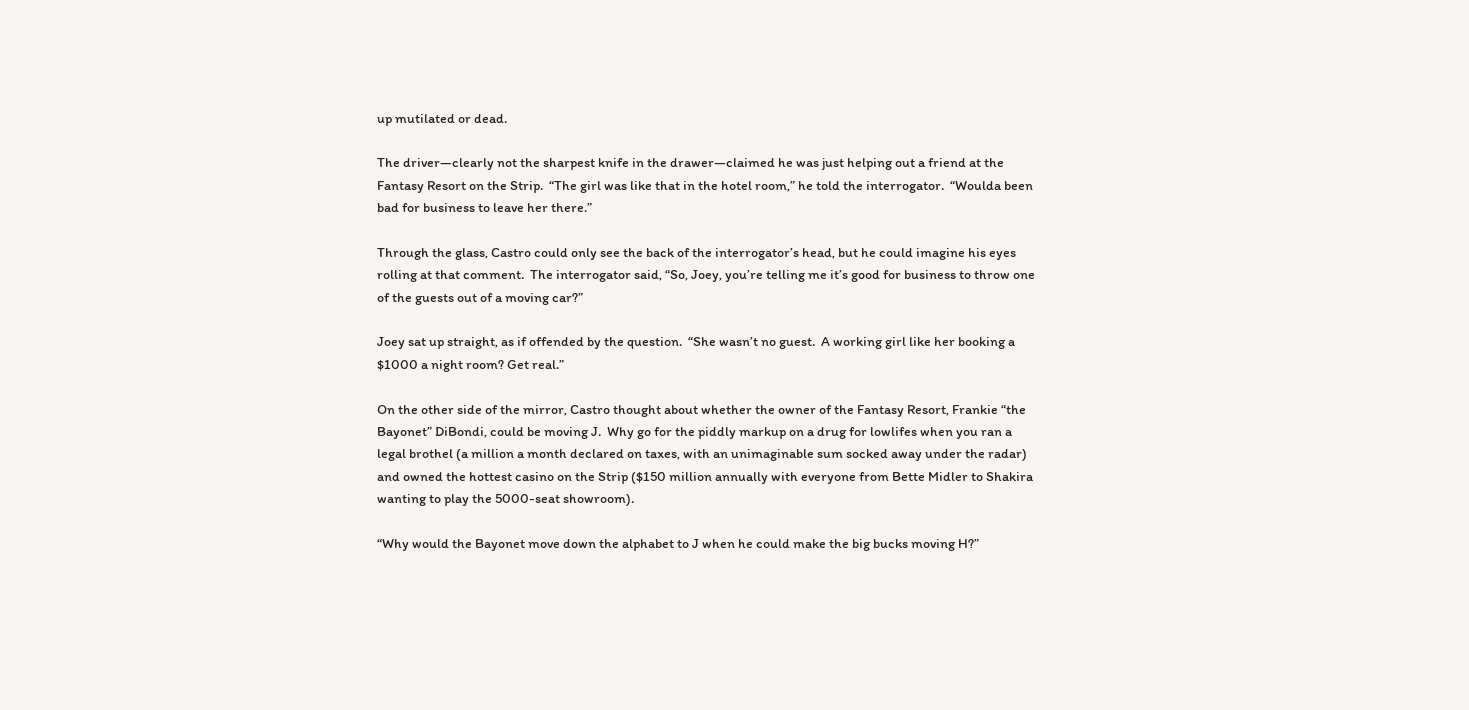up mutilated or dead.

The driver—clearly not the sharpest knife in the drawer—claimed he was just helping out a friend at the Fantasy Resort on the Strip.  “The girl was like that in the hotel room,” he told the interrogator.  “Woulda been bad for business to leave her there.”

Through the glass, Castro could only see the back of the interrogator’s head, but he could imagine his eyes rolling at that comment.  The interrogator said, “So, Joey, you’re telling me it’s good for business to throw one of the guests out of a moving car?”

Joey sat up straight, as if offended by the question.  “She wasn’t no guest.  A working girl like her booking a $1000 a night room? Get real.”

On the other side of the mirror, Castro thought about whether the owner of the Fantasy Resort, Frankie “the Bayonet” DiBondi, could be moving J.  Why go for the piddly markup on a drug for lowlifes when you ran a legal brothel (a million a month declared on taxes, with an unimaginable sum socked away under the radar) and owned the hottest casino on the Strip ($150 million annually with everyone from Bette Midler to Shakira wanting to play the 5000-seat showroom).

“Why would the Bayonet move down the alphabet to J when he could make the big bucks moving H?”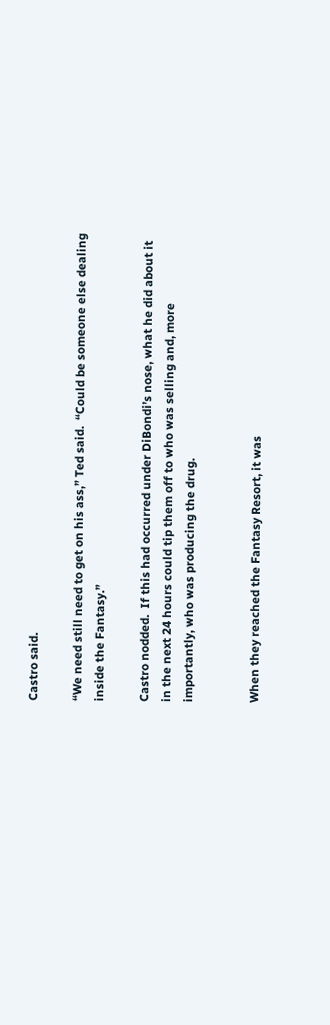Castro said.

“We need still need to get on his ass,” Ted said.  “Could be someone else dealing inside the Fantasy.”

Castro nodded.  If this had occurred under DiBondi’s nose, what he did about it in the next 24 hours could tip them off to who was selling and, more importantly, who was producing the drug.


When they reached the Fantasy Resort, it was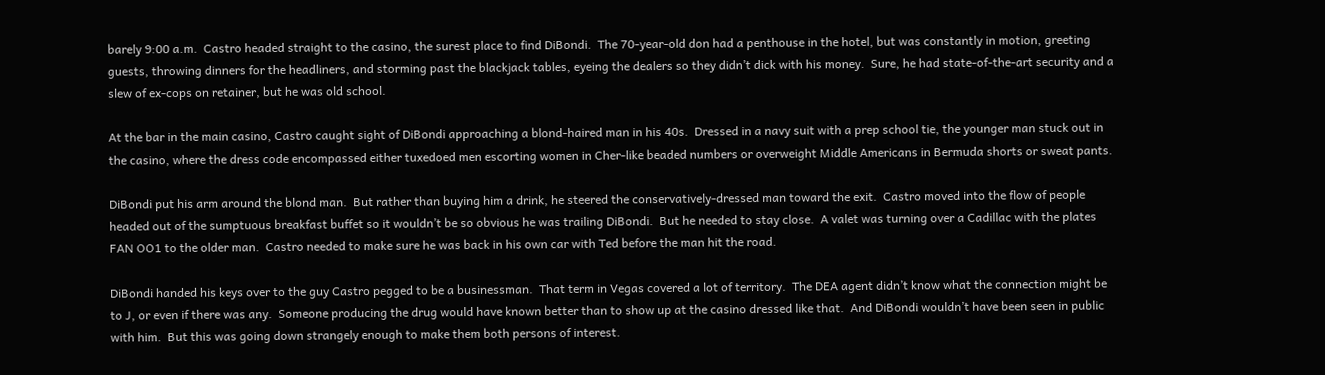barely 9:00 a.m.  Castro headed straight to the casino, the surest place to find DiBondi.  The 70-year-old don had a penthouse in the hotel, but was constantly in motion, greeting guests, throwing dinners for the headliners, and storming past the blackjack tables, eyeing the dealers so they didn’t dick with his money.  Sure, he had state-of-the-art security and a slew of ex-cops on retainer, but he was old school.

At the bar in the main casino, Castro caught sight of DiBondi approaching a blond-haired man in his 40s.  Dressed in a navy suit with a prep school tie, the younger man stuck out in the casino, where the dress code encompassed either tuxedoed men escorting women in Cher-like beaded numbers or overweight Middle Americans in Bermuda shorts or sweat pants.

DiBondi put his arm around the blond man.  But rather than buying him a drink, he steered the conservatively-dressed man toward the exit.  Castro moved into the flow of people headed out of the sumptuous breakfast buffet so it wouldn’t be so obvious he was trailing DiBondi.  But he needed to stay close.  A valet was turning over a Cadillac with the plates FAN OO1 to the older man.  Castro needed to make sure he was back in his own car with Ted before the man hit the road.

DiBondi handed his keys over to the guy Castro pegged to be a businessman.  That term in Vegas covered a lot of territory.  The DEA agent didn’t know what the connection might be to J, or even if there was any.  Someone producing the drug would have known better than to show up at the casino dressed like that.  And DiBondi wouldn’t have been seen in public with him.  But this was going down strangely enough to make them both persons of interest.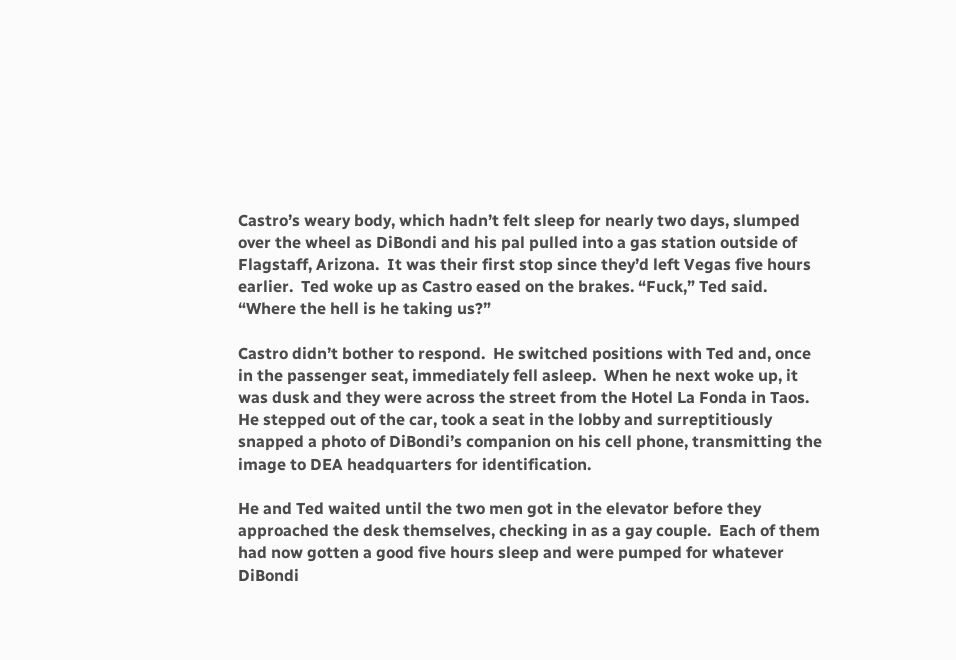Castro’s weary body, which hadn’t felt sleep for nearly two days, slumped over the wheel as DiBondi and his pal pulled into a gas station outside of Flagstaff, Arizona.  It was their first stop since they’d left Vegas five hours earlier.  Ted woke up as Castro eased on the brakes. “Fuck,” Ted said. “Where the hell is he taking us?”

Castro didn’t bother to respond.  He switched positions with Ted and, once in the passenger seat, immediately fell asleep.  When he next woke up, it was dusk and they were across the street from the Hotel La Fonda in Taos.  He stepped out of the car, took a seat in the lobby and surreptitiously snapped a photo of DiBondi’s companion on his cell phone, transmitting the image to DEA headquarters for identification.

He and Ted waited until the two men got in the elevator before they approached the desk themselves, checking in as a gay couple.  Each of them had now gotten a good five hours sleep and were pumped for whatever DiBondi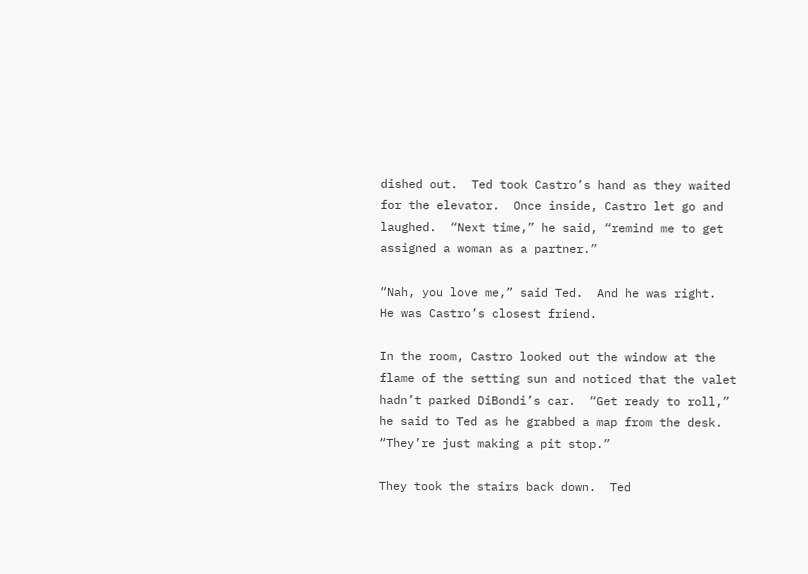dished out.  Ted took Castro’s hand as they waited for the elevator.  Once inside, Castro let go and laughed.  “Next time,” he said, “remind me to get assigned a woman as a partner.”

“Nah, you love me,” said Ted.  And he was right.  He was Castro’s closest friend.

In the room, Castro looked out the window at the flame of the setting sun and noticed that the valet hadn’t parked DiBondi’s car.  “Get ready to roll,” he said to Ted as he grabbed a map from the desk.  “They’re just making a pit stop.”

They took the stairs back down.  Ted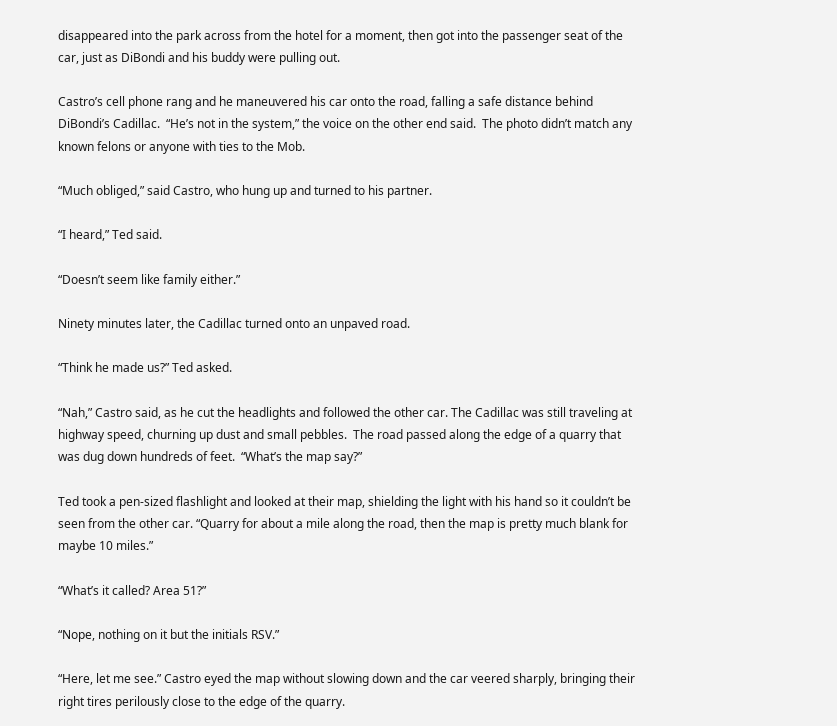disappeared into the park across from the hotel for a moment, then got into the passenger seat of the car, just as DiBondi and his buddy were pulling out.

Castro’s cell phone rang and he maneuvered his car onto the road, falling a safe distance behind DiBondi’s Cadillac.  “He’s not in the system,” the voice on the other end said.  The photo didn’t match any known felons or anyone with ties to the Mob.

“Much obliged,” said Castro, who hung up and turned to his partner.

“I heard,” Ted said.

“Doesn’t seem like family either.”

Ninety minutes later, the Cadillac turned onto an unpaved road.

“Think he made us?” Ted asked.

“Nah,” Castro said, as he cut the headlights and followed the other car. The Cadillac was still traveling at highway speed, churning up dust and small pebbles.  The road passed along the edge of a quarry that was dug down hundreds of feet.  “What’s the map say?”

Ted took a pen-sized flashlight and looked at their map, shielding the light with his hand so it couldn’t be seen from the other car. “Quarry for about a mile along the road, then the map is pretty much blank for maybe 10 miles.”

“What’s it called? Area 51?”

“Nope, nothing on it but the initials RSV.”

“Here, let me see.” Castro eyed the map without slowing down and the car veered sharply, bringing their right tires perilously close to the edge of the quarry.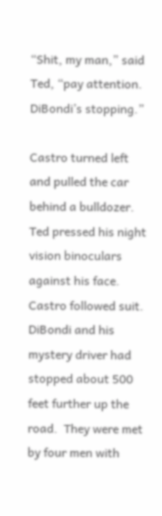“Shit, my man,” said Ted, “pay attention.  DiBondi’s stopping.”

Castro turned left and pulled the car behind a bulldozer.  Ted pressed his night vision binoculars against his face.  Castro followed suit.  DiBondi and his mystery driver had stopped about 500 feet further up the road.  They were met by four men with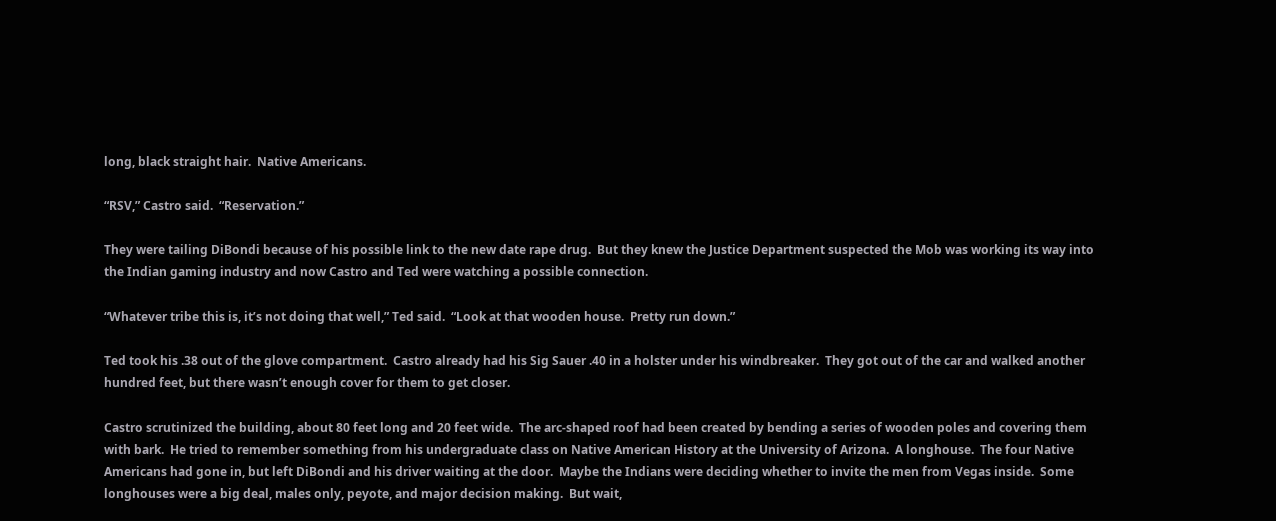long, black straight hair.  Native Americans.

“RSV,” Castro said.  “Reservation.”

They were tailing DiBondi because of his possible link to the new date rape drug.  But they knew the Justice Department suspected the Mob was working its way into the Indian gaming industry and now Castro and Ted were watching a possible connection.

“Whatever tribe this is, it’s not doing that well,” Ted said.  “Look at that wooden house.  Pretty run down.”

Ted took his .38 out of the glove compartment.  Castro already had his Sig Sauer .40 in a holster under his windbreaker.  They got out of the car and walked another hundred feet, but there wasn’t enough cover for them to get closer.

Castro scrutinized the building, about 80 feet long and 20 feet wide.  The arc-shaped roof had been created by bending a series of wooden poles and covering them with bark.  He tried to remember something from his undergraduate class on Native American History at the University of Arizona.  A longhouse.  The four Native Americans had gone in, but left DiBondi and his driver waiting at the door.  Maybe the Indians were deciding whether to invite the men from Vegas inside.  Some longhouses were a big deal, males only, peyote, and major decision making.  But wait,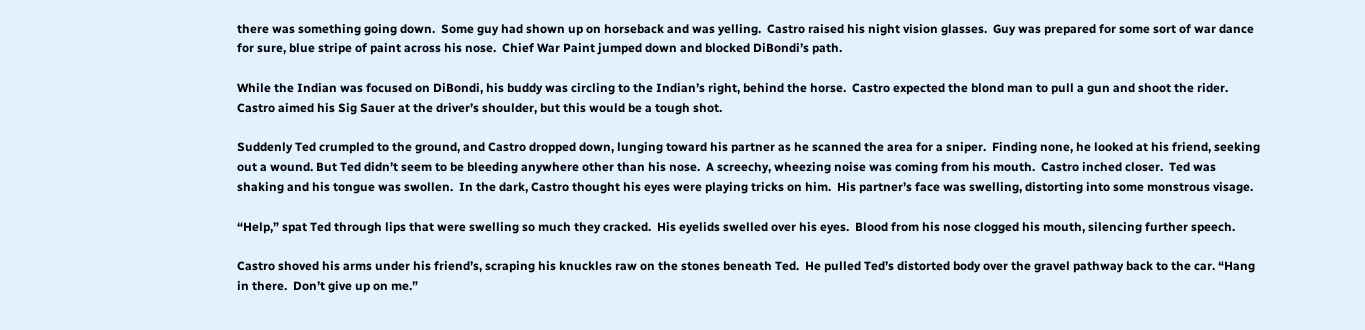there was something going down.  Some guy had shown up on horseback and was yelling.  Castro raised his night vision glasses.  Guy was prepared for some sort of war dance for sure, blue stripe of paint across his nose.  Chief War Paint jumped down and blocked DiBondi’s path.

While the Indian was focused on DiBondi, his buddy was circling to the Indian’s right, behind the horse.  Castro expected the blond man to pull a gun and shoot the rider.   Castro aimed his Sig Sauer at the driver’s shoulder, but this would be a tough shot.

Suddenly Ted crumpled to the ground, and Castro dropped down, lunging toward his partner as he scanned the area for a sniper.  Finding none, he looked at his friend, seeking out a wound. But Ted didn’t seem to be bleeding anywhere other than his nose.  A screechy, wheezing noise was coming from his mouth.  Castro inched closer.  Ted was shaking and his tongue was swollen.  In the dark, Castro thought his eyes were playing tricks on him.  His partner’s face was swelling, distorting into some monstrous visage.

“Help,” spat Ted through lips that were swelling so much they cracked.  His eyelids swelled over his eyes.  Blood from his nose clogged his mouth, silencing further speech.

Castro shoved his arms under his friend’s, scraping his knuckles raw on the stones beneath Ted.  He pulled Ted’s distorted body over the gravel pathway back to the car. “Hang in there.  Don’t give up on me.”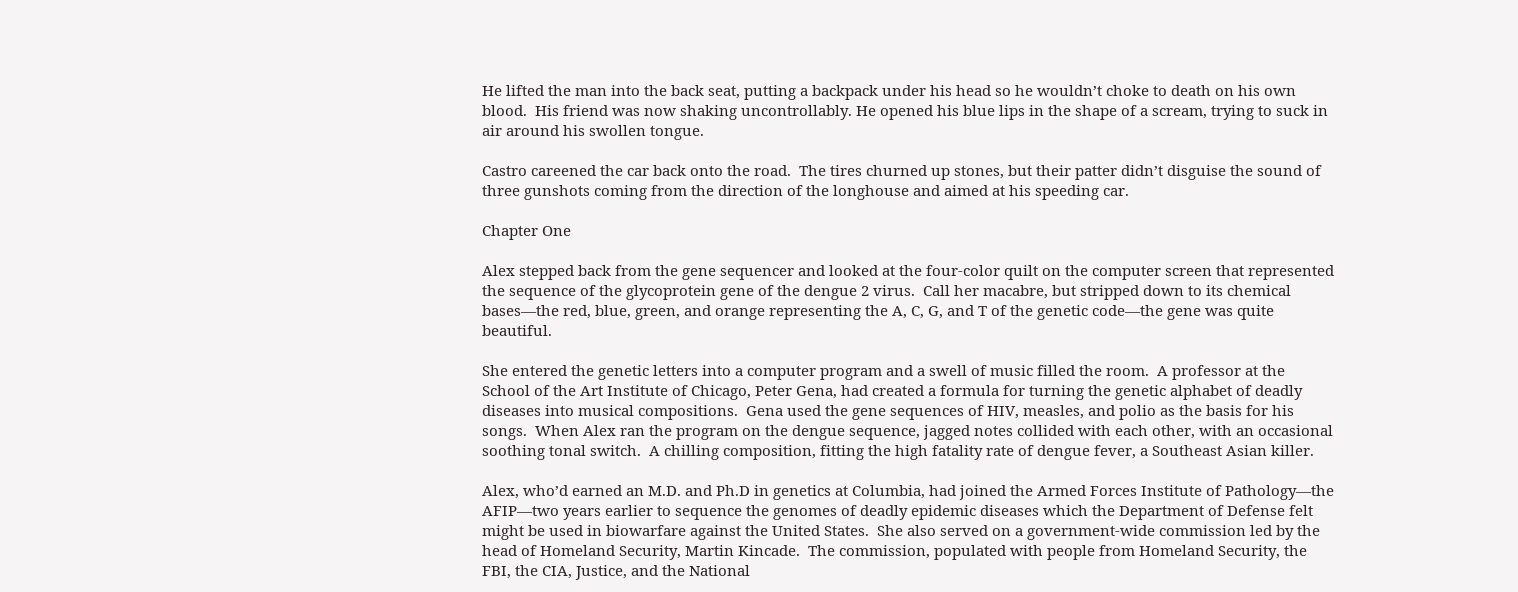He lifted the man into the back seat, putting a backpack under his head so he wouldn’t choke to death on his own blood.  His friend was now shaking uncontrollably. He opened his blue lips in the shape of a scream, trying to suck in air around his swollen tongue.

Castro careened the car back onto the road.  The tires churned up stones, but their patter didn’t disguise the sound of three gunshots coming from the direction of the longhouse and aimed at his speeding car.

Chapter One

Alex stepped back from the gene sequencer and looked at the four-color quilt on the computer screen that represented the sequence of the glycoprotein gene of the dengue 2 virus.  Call her macabre, but stripped down to its chemical bases—the red, blue, green, and orange representing the A, C, G, and T of the genetic code—the gene was quite beautiful.

She entered the genetic letters into a computer program and a swell of music filled the room.  A professor at the School of the Art Institute of Chicago, Peter Gena, had created a formula for turning the genetic alphabet of deadly diseases into musical compositions.  Gena used the gene sequences of HIV, measles, and polio as the basis for his songs.  When Alex ran the program on the dengue sequence, jagged notes collided with each other, with an occasional soothing tonal switch.  A chilling composition, fitting the high fatality rate of dengue fever, a Southeast Asian killer.

Alex, who’d earned an M.D. and Ph.D in genetics at Columbia, had joined the Armed Forces Institute of Pathology—the AFIP—two years earlier to sequence the genomes of deadly epidemic diseases which the Department of Defense felt might be used in biowarfare against the United States.  She also served on a government-wide commission led by the head of Homeland Security, Martin Kincade.  The commission, populated with people from Homeland Security, the FBI, the CIA, Justice, and the National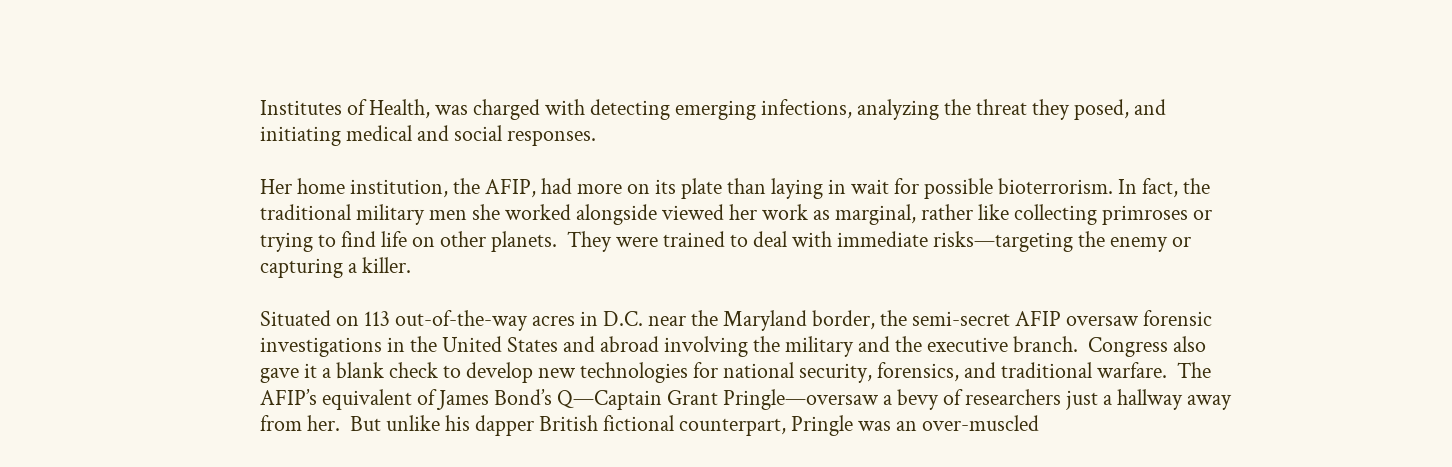Institutes of Health, was charged with detecting emerging infections, analyzing the threat they posed, and initiating medical and social responses.

Her home institution, the AFIP, had more on its plate than laying in wait for possible bioterrorism. In fact, the traditional military men she worked alongside viewed her work as marginal, rather like collecting primroses or trying to find life on other planets.  They were trained to deal with immediate risks—targeting the enemy or capturing a killer.

Situated on 113 out-of-the-way acres in D.C. near the Maryland border, the semi-secret AFIP oversaw forensic investigations in the United States and abroad involving the military and the executive branch.  Congress also gave it a blank check to develop new technologies for national security, forensics, and traditional warfare.  The AFIP’s equivalent of James Bond’s Q—Captain Grant Pringle—oversaw a bevy of researchers just a hallway away from her.  But unlike his dapper British fictional counterpart, Pringle was an over-muscled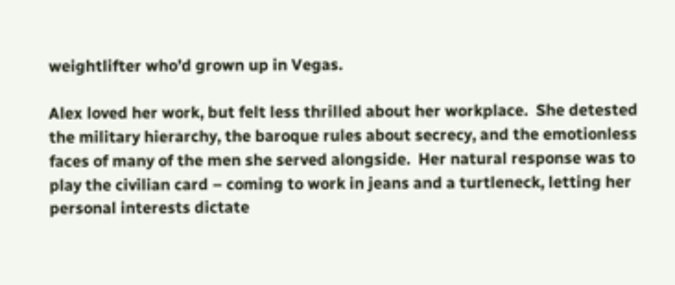weightlifter who’d grown up in Vegas.

Alex loved her work, but felt less thrilled about her workplace.  She detested the military hierarchy, the baroque rules about secrecy, and the emotionless faces of many of the men she served alongside.  Her natural response was to play the civilian card – coming to work in jeans and a turtleneck, letting her personal interests dictate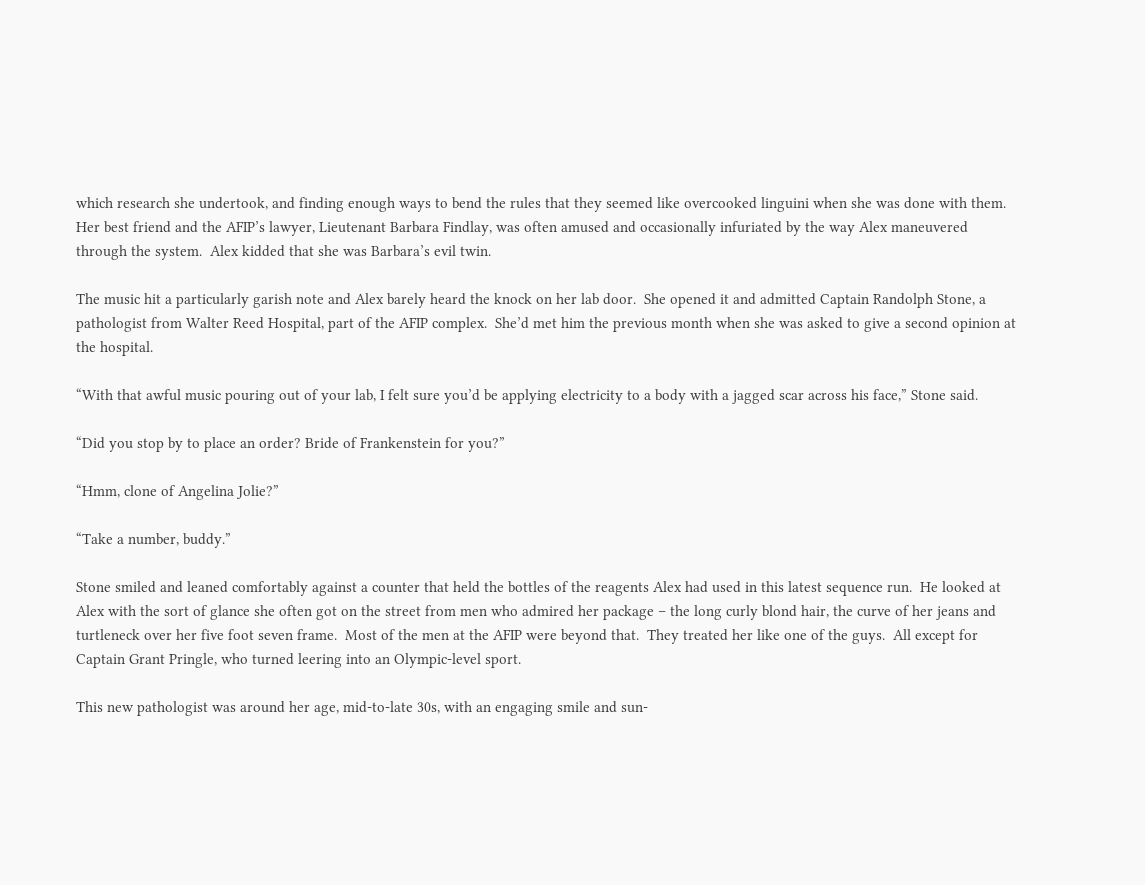which research she undertook, and finding enough ways to bend the rules that they seemed like overcooked linguini when she was done with them.  Her best friend and the AFIP’s lawyer, Lieutenant Barbara Findlay, was often amused and occasionally infuriated by the way Alex maneuvered through the system.  Alex kidded that she was Barbara’s evil twin.

The music hit a particularly garish note and Alex barely heard the knock on her lab door.  She opened it and admitted Captain Randolph Stone, a pathologist from Walter Reed Hospital, part of the AFIP complex.  She’d met him the previous month when she was asked to give a second opinion at the hospital.

“With that awful music pouring out of your lab, I felt sure you’d be applying electricity to a body with a jagged scar across his face,” Stone said.

“Did you stop by to place an order? Bride of Frankenstein for you?”

“Hmm, clone of Angelina Jolie?”

“Take a number, buddy.”

Stone smiled and leaned comfortably against a counter that held the bottles of the reagents Alex had used in this latest sequence run.  He looked at Alex with the sort of glance she often got on the street from men who admired her package – the long curly blond hair, the curve of her jeans and turtleneck over her five foot seven frame.  Most of the men at the AFIP were beyond that.  They treated her like one of the guys.  All except for Captain Grant Pringle, who turned leering into an Olympic-level sport.

This new pathologist was around her age, mid-to-late 30s, with an engaging smile and sun-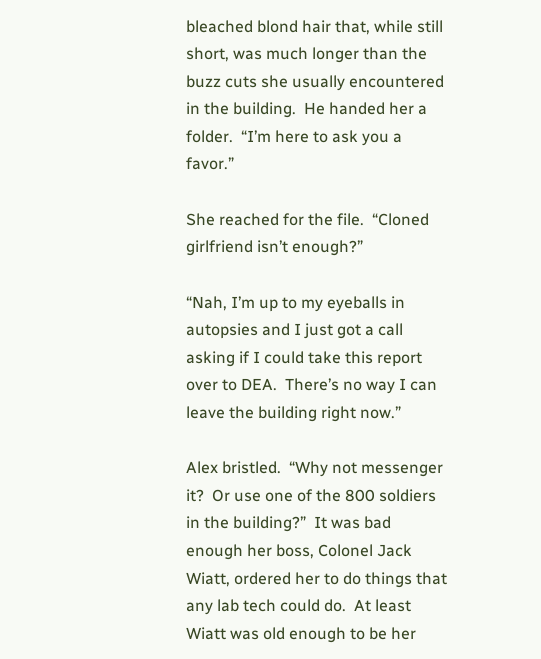bleached blond hair that, while still short, was much longer than the buzz cuts she usually encountered in the building.  He handed her a folder.  “I’m here to ask you a favor.”

She reached for the file.  “Cloned girlfriend isn’t enough?”

“Nah, I’m up to my eyeballs in autopsies and I just got a call asking if I could take this report over to DEA.  There’s no way I can leave the building right now.”

Alex bristled.  “Why not messenger it?  Or use one of the 800 soldiers in the building?”  It was bad enough her boss, Colonel Jack Wiatt, ordered her to do things that any lab tech could do.  At least Wiatt was old enough to be her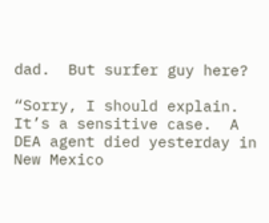dad.  But surfer guy here?

“Sorry, I should explain.  It’s a sensitive case.  A DEA agent died yesterday in New Mexico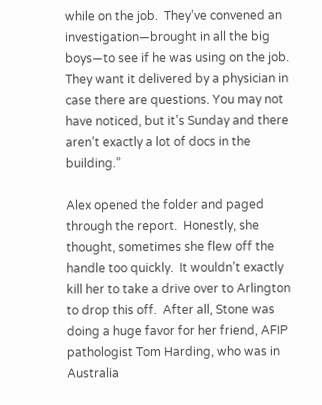while on the job.  They’ve convened an investigation—brought in all the big boys—to see if he was using on the job.  They want it delivered by a physician in case there are questions. You may not have noticed, but it’s Sunday and there aren’t exactly a lot of docs in the building.”

Alex opened the folder and paged through the report.  Honestly, she thought, sometimes she flew off the handle too quickly.  It wouldn’t exactly kill her to take a drive over to Arlington to drop this off.  After all, Stone was doing a huge favor for her friend, AFIP pathologist Tom Harding, who was in Australia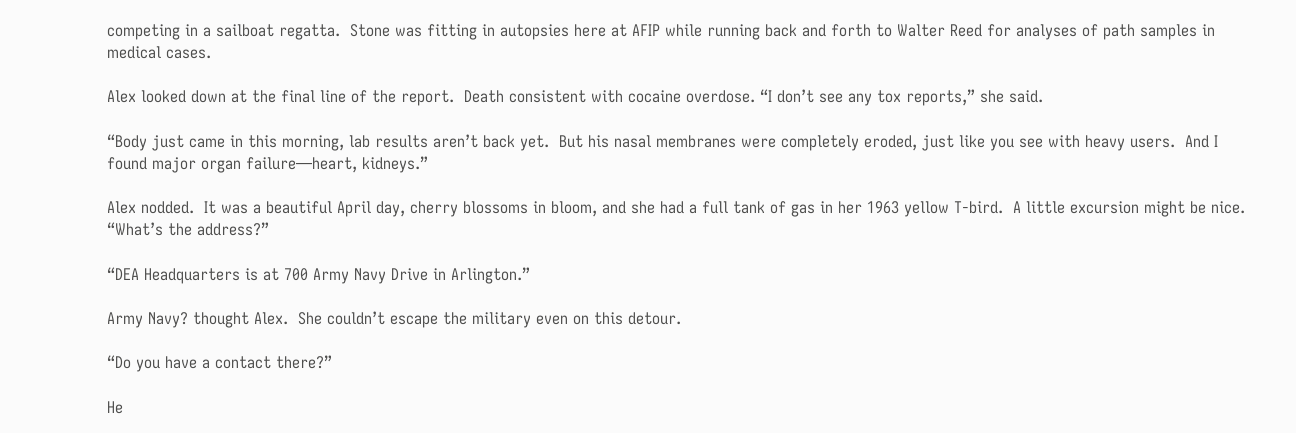competing in a sailboat regatta.  Stone was fitting in autopsies here at AFIP while running back and forth to Walter Reed for analyses of path samples in medical cases.

Alex looked down at the final line of the report.  Death consistent with cocaine overdose. “I don’t see any tox reports,” she said.

“Body just came in this morning, lab results aren’t back yet.  But his nasal membranes were completely eroded, just like you see with heavy users.  And I found major organ failure—heart, kidneys.”

Alex nodded.  It was a beautiful April day, cherry blossoms in bloom, and she had a full tank of gas in her 1963 yellow T-bird.  A little excursion might be nice.  “What’s the address?”

“DEA Headquarters is at 700 Army Navy Drive in Arlington.”

Army Navy? thought Alex.  She couldn’t escape the military even on this detour.

“Do you have a contact there?”

He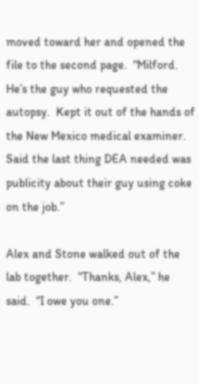moved toward her and opened the file to the second page.  “Milford.  He’s the guy who requested the autopsy.  Kept it out of the hands of the New Mexico medical examiner.  Said the last thing DEA needed was publicity about their guy using coke on the job.”

Alex and Stone walked out of the lab together.  “Thanks, Alex,” he said.  “I owe you one.”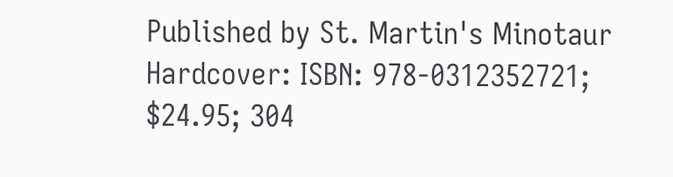Published by St. Martin's Minotaur
Hardcover: ISBN: 978-0312352721; $24.95; 304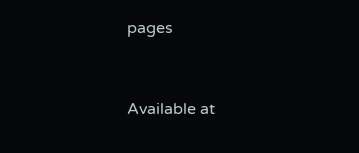pages


Available at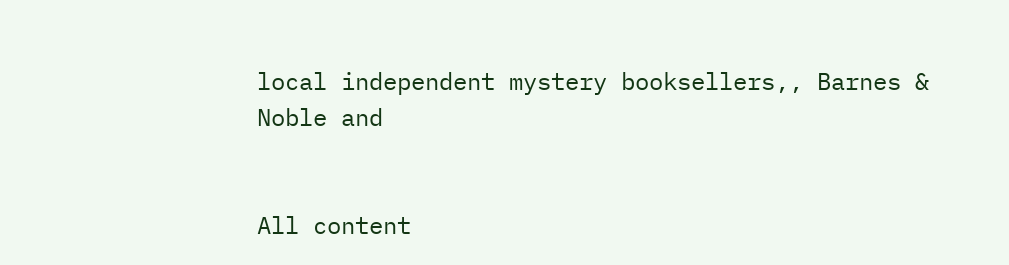local independent mystery booksellers,, Barnes & Noble and


All content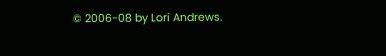© 2006-08 by Lori Andrews.